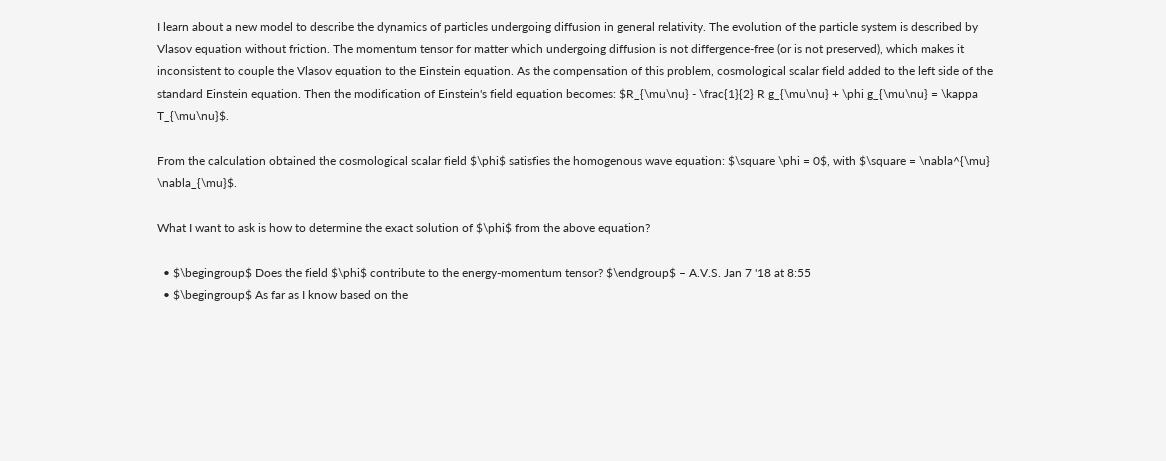I learn about a new model to describe the dynamics of particles undergoing diffusion in general relativity. The evolution of the particle system is described by Vlasov equation without friction. The momentum tensor for matter which undergoing diffusion is not differgence-free (or is not preserved), which makes it inconsistent to couple the Vlasov equation to the Einstein equation. As the compensation of this problem, cosmological scalar field added to the left side of the standard Einstein equation. Then the modification of Einstein's field equation becomes: $R_{\mu\nu} - \frac{1}{2} R g_{\mu\nu} + \phi g_{\mu\nu} = \kappa T_{\mu\nu}$.

From the calculation obtained the cosmological scalar field $\phi$ satisfies the homogenous wave equation: $\square \phi = 0$, with $\square = \nabla^{\mu} \nabla_{\mu}$.

What I want to ask is how to determine the exact solution of $\phi$ from the above equation?

  • $\begingroup$ Does the field $\phi$ contribute to the energy-momentum tensor? $\endgroup$ – A.V.S. Jan 7 '18 at 8:55
  • $\begingroup$ As far as I know based on the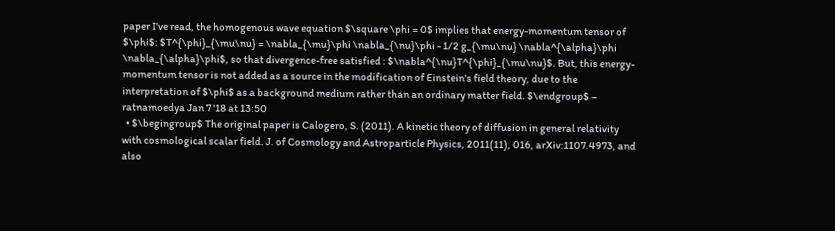paper I've read, the homogenous wave equation $\square \phi = 0$ implies that energy-momentum tensor of $\phi$: $T^{\phi}_{\mu\nu} = \nabla_{\mu}\phi \nabla_{\nu}\phi - 1/2 g_{\mu\nu} \nabla^{\alpha}\phi \nabla_{\alpha}\phi$, so that divergence-free satisfied : $\nabla^{\nu}T^{\phi}_{\mu\nu}$. But, this energy-momentum tensor is not added as a source in the modification of Einstein's field theory, due to the interpretation of $\phi$ as a background medium rather than an ordinary matter field. $\endgroup$ – ratnamoedya Jan 7 '18 at 13:50
  • $\begingroup$ The original paper is Calogero, S. (2011). A kinetic theory of diffusion in general relativity with cosmological scalar field. J. of Cosmology and Astroparticle Physics, 2011(11), 016, arXiv:1107.4973, and also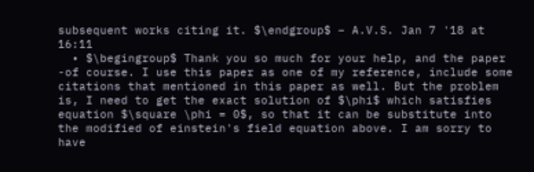subsequent works citing it. $\endgroup$ – A.V.S. Jan 7 '18 at 16:11
  • $\begingroup$ Thank you so much for your help, and the paper -of course. I use this paper as one of my reference, include some citations that mentioned in this paper as well. But the problem is, I need to get the exact solution of $\phi$ which satisfies equation $\square \phi = 0$, so that it can be substitute into the modified of einstein's field equation above. I am sorry to have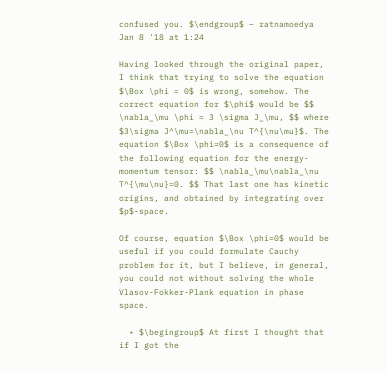confused you. $\endgroup$ – ratnamoedya Jan 8 '18 at 1:24

Having looked through the original paper, I think that trying to solve the equation $\Box \phi = 0$ is wrong, somehow. The correct equation for $\phi$ would be $$ \nabla_\mu \phi = 3 \sigma J_\mu, $$ where $3\sigma J^\mu=\nabla_\nu T^{\nu\mu}$. The equation $\Box \phi=0$ is a consequence of the following equation for the energy-momentum tensor: $$ \nabla_\mu\nabla_\nu T^{\mu\nu}=0. $$ That last one has kinetic origins, and obtained by integrating over $p$-space.

Of course, equation $\Box \phi=0$ would be useful if you could formulate Cauchy problem for it, but I believe, in general, you could not without solving the whole Vlasov-Fokker-Plank equation in phase space.

  • $\begingroup$ At first I thought that if I got the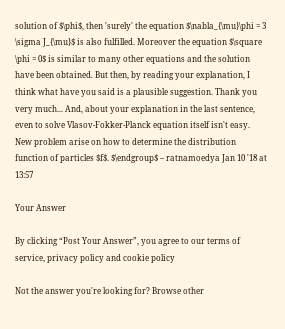solution of $\phi$, then 'surely' the equation $\nabla_{\mu}\phi = 3 \sigma J_{\mu}$ is also fulfilled. Moreover the equation $\square \phi = 0$ is similar to many other equations and the solution have been obtained. But then, by reading your explanation, I think what have you said is a plausible suggestion. Thank you very much... And, about your explanation in the last sentence, even to solve Vlasov-Fokker-Planck equation itself isn't easy. New problem arise on how to determine the distribution function of particles $f$. $\endgroup$ – ratnamoedya Jan 10 '18 at 13:57

Your Answer

By clicking “Post Your Answer”, you agree to our terms of service, privacy policy and cookie policy

Not the answer you're looking for? Browse other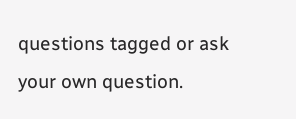questions tagged or ask your own question.